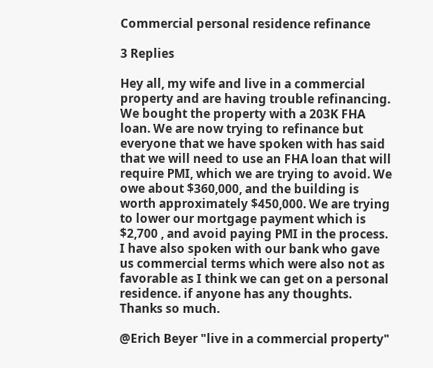Commercial personal residence refinance

3 Replies

Hey all, my wife and live in a commercial property and are having trouble refinancing. We bought the property with a 203K FHA loan. We are now trying to refinance but everyone that we have spoken with has said that we will need to use an FHA loan that will require PMI, which we are trying to avoid. We owe about $360,000, and the building is worth approximately $450,000. We are trying to lower our mortgage payment which is $2,700 , and avoid paying PMI in the process. I have also spoken with our bank who gave us commercial terms which were also not as favorable as I think we can get on a personal residence. if anyone has any thoughts. Thanks so much.

@Erich Beyer "live in a commercial property"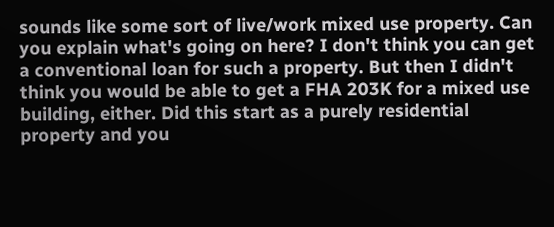sounds like some sort of live/work mixed use property. Can you explain what's going on here? I don't think you can get a conventional loan for such a property. But then I didn't think you would be able to get a FHA 203K for a mixed use building, either. Did this start as a purely residential property and you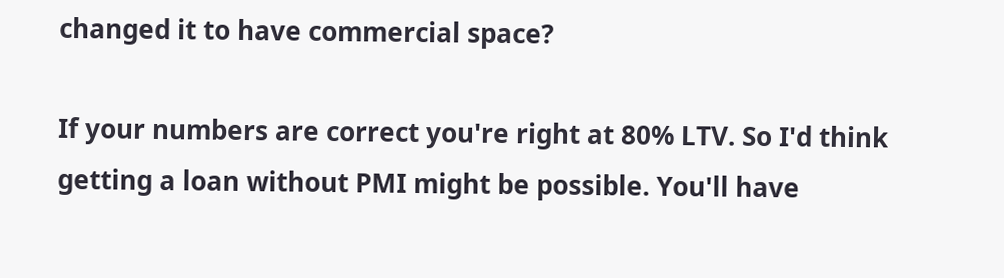changed it to have commercial space?

If your numbers are correct you're right at 80% LTV. So I'd think getting a loan without PMI might be possible. You'll have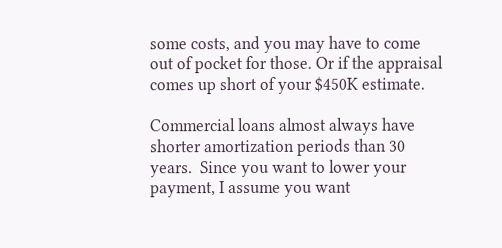some costs, and you may have to come out of pocket for those. Or if the appraisal comes up short of your $450K estimate.

Commercial loans almost always have shorter amortization periods than 30 years.  Since you want to lower your payment, I assume you want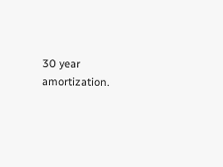30 year amortization.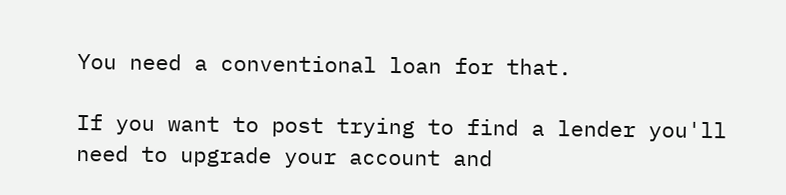You need a conventional loan for that.

If you want to post trying to find a lender you'll need to upgrade your account and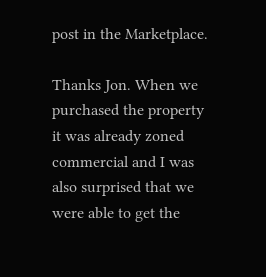post in the Marketplace.

Thanks Jon. When we purchased the property it was already zoned commercial and I was also surprised that we were able to get the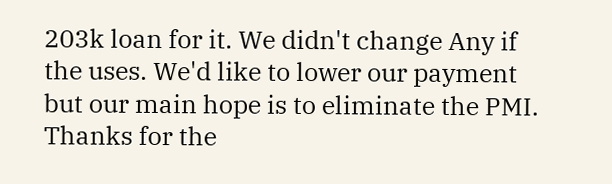203k loan for it. We didn't change Any if the uses. We'd like to lower our payment but our main hope is to eliminate the PMI. Thanks for the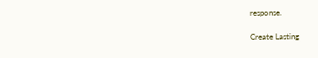response.

Create Lasting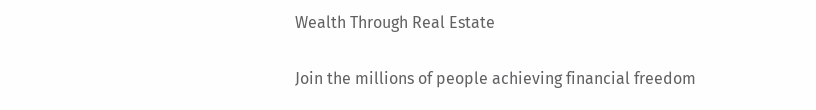Wealth Through Real Estate

Join the millions of people achieving financial freedom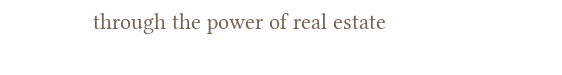through the power of real estate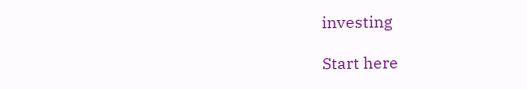investing

Start here